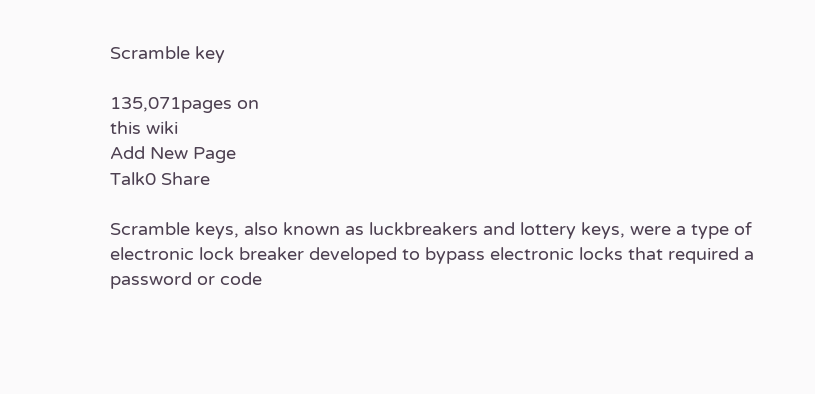Scramble key

135,071pages on
this wiki
Add New Page
Talk0 Share

Scramble keys, also known as luckbreakers and lottery keys, were a type of electronic lock breaker developed to bypass electronic locks that required a password or code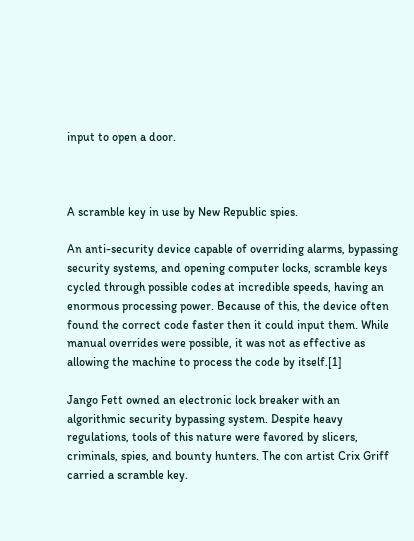input to open a door.



A scramble key in use by New Republic spies.

An anti-security device capable of overriding alarms, bypassing security systems, and opening computer locks, scramble keys cycled through possible codes at incredible speeds, having an enormous processing power. Because of this, the device often found the correct code faster then it could input them. While manual overrides were possible, it was not as effective as allowing the machine to process the code by itself.[1]

Jango Fett owned an electronic lock breaker with an algorithmic security bypassing system. Despite heavy regulations, tools of this nature were favored by slicers, criminals, spies, and bounty hunters. The con artist Crix Griff carried a scramble key.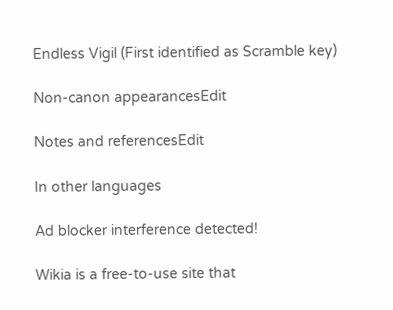Endless Vigil (First identified as Scramble key)

Non-canon appearancesEdit

Notes and referencesEdit

In other languages

Ad blocker interference detected!

Wikia is a free-to-use site that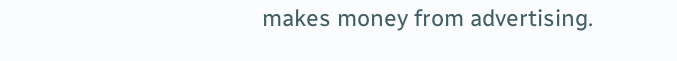makes money from advertising.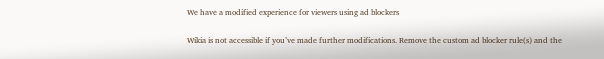We have a modified experience for viewers using ad blockers

Wikia is not accessible if you’ve made further modifications. Remove the custom ad blocker rule(s) and the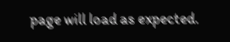page will load as expected.